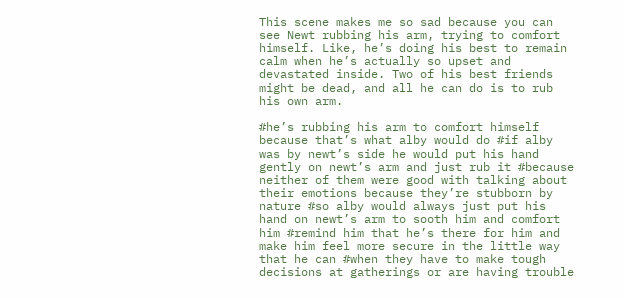This scene makes me so sad because you can see Newt rubbing his arm, trying to comfort himself. Like, he’s doing his best to remain calm when he’s actually so upset and devastated inside. Two of his best friends might be dead, and all he can do is to rub his own arm.

#he’s rubbing his arm to comfort himself because that’s what alby would do #if alby was by newt’s side he would put his hand gently on newt’s arm and just rub it #because neither of them were good with talking about their emotions because they’re stubborn by nature #so alby would always just put his hand on newt’s arm to sooth him and comfort him #remind him that he’s there for him and make him feel more secure in the little way that he can #when they have to make tough decisions at gatherings or are having trouble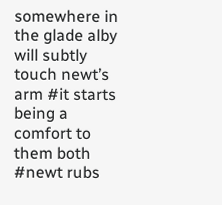somewhere in the glade alby will subtly touch newt’s arm #it starts being a comfort to them both #newt rubs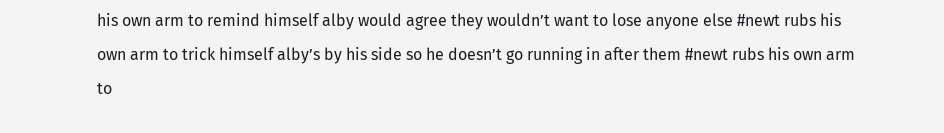his own arm to remind himself alby would agree they wouldn’t want to lose anyone else #newt rubs his own arm to trick himself alby’s by his side so he doesn’t go running in after them #newt rubs his own arm to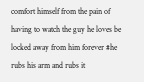comfort himself from the pain of having to watch the guy he loves be locked away from him forever #he rubs his arm and rubs it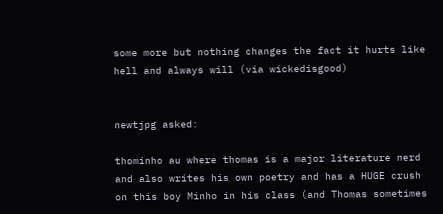some more but nothing changes the fact it hurts like hell and always will (via wickedisgood)


newtjpg asked:

thominho au where thomas is a major literature nerd and also writes his own poetry and has a HUGE crush on this boy Minho in his class (and Thomas sometimes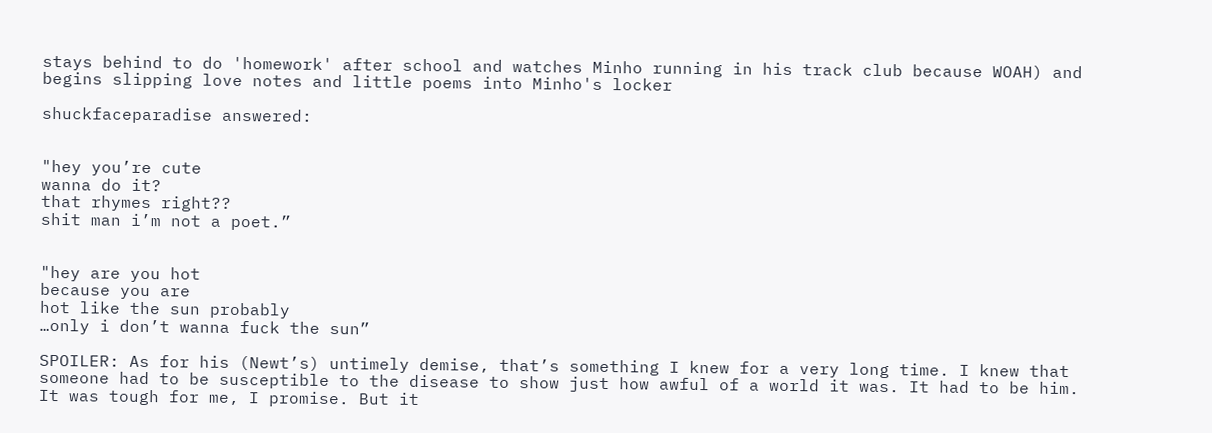stays behind to do 'homework' after school and watches Minho running in his track club because WOAH) and begins slipping love notes and little poems into Minho's locker

shuckfaceparadise answered:


"hey you’re cute
wanna do it?
that rhymes right??
shit man i’m not a poet.”


"hey are you hot
because you are
hot like the sun probably
…only i don’t wanna fuck the sun”

SPOILER: As for his (Newt’s) untimely demise, that’s something I knew for a very long time. I knew that someone had to be susceptible to the disease to show just how awful of a world it was. It had to be him. It was tough for me, I promise. But it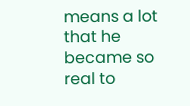means a lot that he became so real to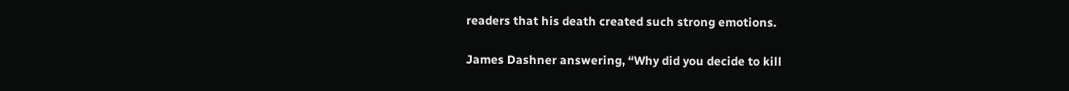readers that his death created such strong emotions.

James Dashner answering, “Why did you decide to kill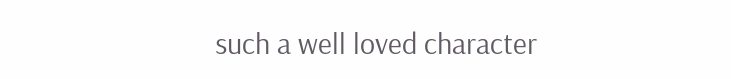such a well loved character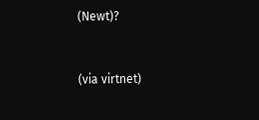(Newt)?


(via virtnet)